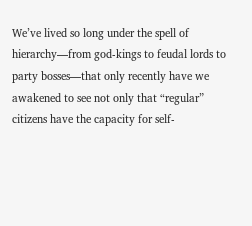We’ve lived so long under the spell of hierarchy—from god-kings to feudal lords to party bosses—that only recently have we awakened to see not only that “regular” citizens have the capacity for self-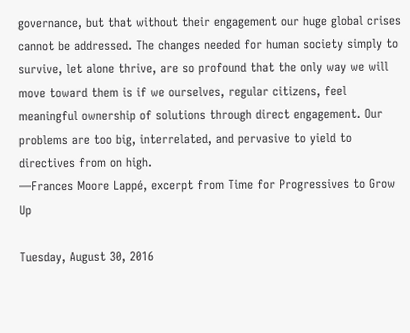governance, but that without their engagement our huge global crises cannot be addressed. The changes needed for human society simply to survive, let alone thrive, are so profound that the only way we will move toward them is if we ourselves, regular citizens, feel meaningful ownership of solutions through direct engagement. Our problems are too big, interrelated, and pervasive to yield to directives from on high.
—Frances Moore Lappé, excerpt from Time for Progressives to Grow Up

Tuesday, August 30, 2016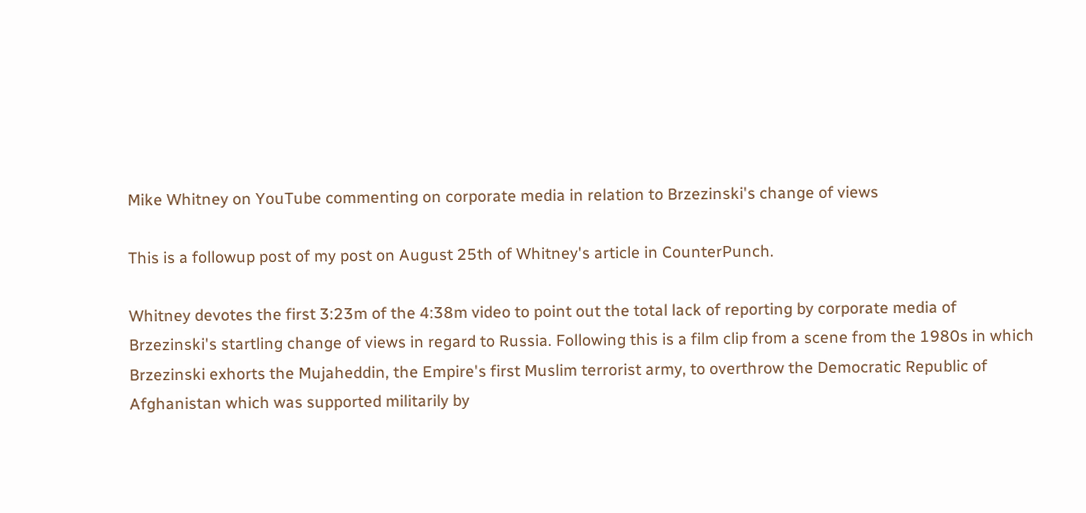Mike Whitney on YouTube commenting on corporate media in relation to Brzezinski's change of views

This is a followup post of my post on August 25th of Whitney's article in CounterPunch.

Whitney devotes the first 3:23m of the 4:38m video to point out the total lack of reporting by corporate media of Brzezinski's startling change of views in regard to Russia. Following this is a film clip from a scene from the 1980s in which Brzezinski exhorts the Mujaheddin, the Empire's first Muslim terrorist army, to overthrow the Democratic Republic of Afghanistan which was supported militarily by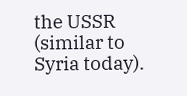the USSR (similar to Syria today).